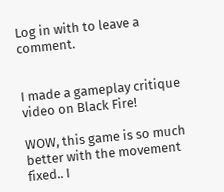Log in with to leave a comment.


I made a gameplay critique video on Black Fire!

WOW, this game is so much better with the movement fixed.. I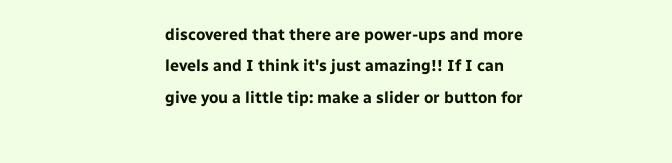discovered that there are power-ups and more levels and I think it's just amazing!! If I can give you a little tip: make a slider or button for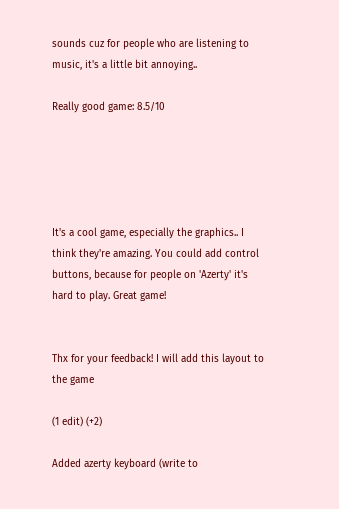sounds cuz for people who are listening to music, it's a little bit annoying..

Really good game: 8.5/10





It's a cool game, especially the graphics.. I think they're amazing. You could add control buttons, because for people on 'Azerty' it's hard to play. Great game!


Thx for your feedback! I will add this layout to the game

(1 edit) (+2)

Added azerty keyboard (write to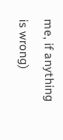me, if anything is wrong)